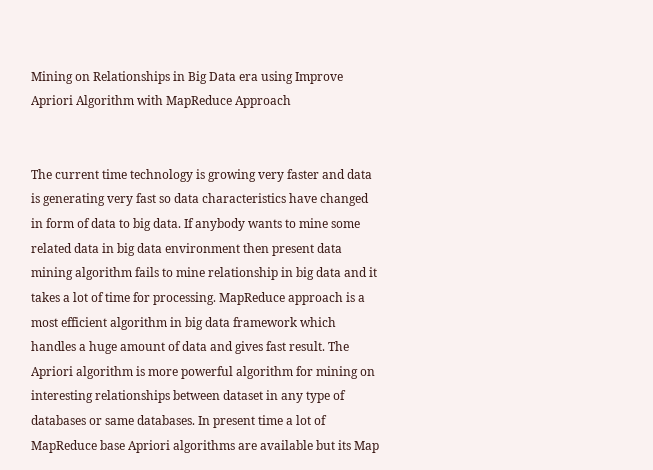Mining on Relationships in Big Data era using Improve Apriori Algorithm with MapReduce Approach


The current time technology is growing very faster and data is generating very fast so data characteristics have changed in form of data to big data. If anybody wants to mine some related data in big data environment then present data mining algorithm fails to mine relationship in big data and it takes a lot of time for processing. MapReduce approach is a most efficient algorithm in big data framework which handles a huge amount of data and gives fast result. The Apriori algorithm is more powerful algorithm for mining on interesting relationships between dataset in any type of databases or same databases. In present time a lot of MapReduce base Apriori algorithms are available but its Map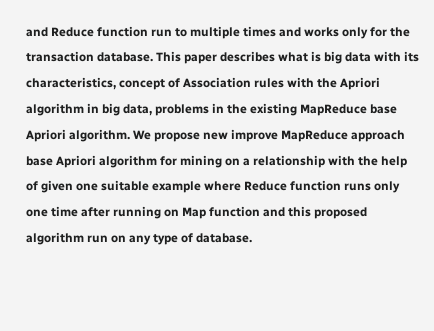and Reduce function run to multiple times and works only for the transaction database. This paper describes what is big data with its characteristics, concept of Association rules with the Apriori algorithm in big data, problems in the existing MapReduce base Apriori algorithm. We propose new improve MapReduce approach base Apriori algorithm for mining on a relationship with the help of given one suitable example where Reduce function runs only one time after running on Map function and this proposed algorithm run on any type of database.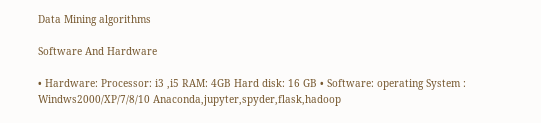Data Mining algorithms

Software And Hardware

• Hardware: Processor: i3 ,i5 RAM: 4GB Hard disk: 16 GB • Software: operating System : Windws2000/XP/7/8/10 Anaconda,jupyter,spyder,flask,hadoop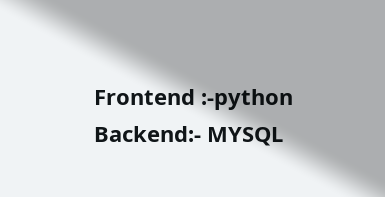Frontend :-python Backend:- MYSQL